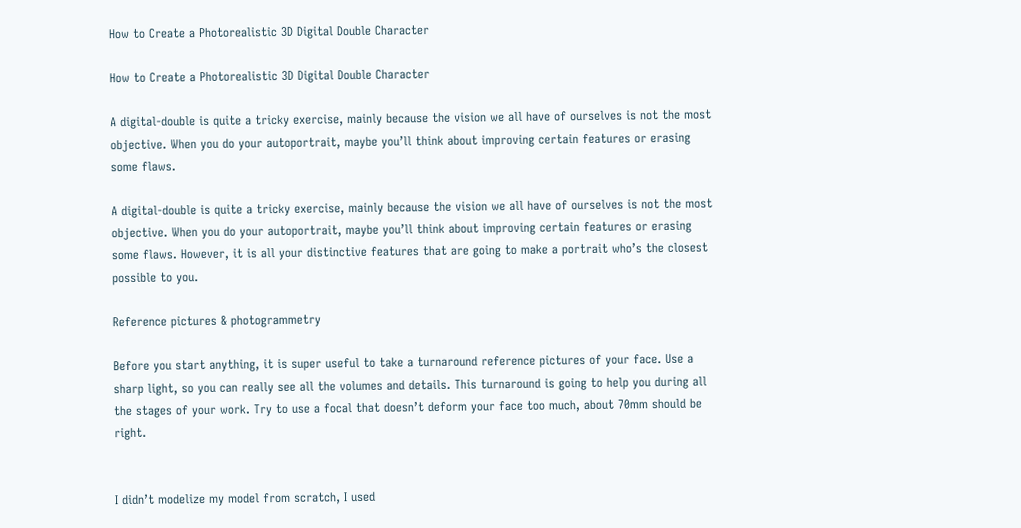How to Create a Photorealistic 3D Digital Double Character

How to Create a Photorealistic 3D Digital Double Character

A digital-double is quite a tricky exercise, mainly because the vision we all have of ourselves is not the most objective. When you do your autoportrait, maybe you’ll think about improving certain features or erasing some flaws.

A digital-double is quite a tricky exercise, mainly because the vision we all have of ourselves is not the most objective. When you do your autoportrait, maybe you’ll think about improving certain features or erasing some flaws. However, it is all your distinctive features that are going to make a portrait who’s the closest possible to you.

Reference pictures & photogrammetry

Before you start anything, it is super useful to take a turnaround reference pictures of your face. Use a sharp light, so you can really see all the volumes and details. This turnaround is going to help you during all the stages of your work. Try to use a focal that doesn’t deform your face too much, about 70mm should be right.


I didn’t modelize my model from scratch, I used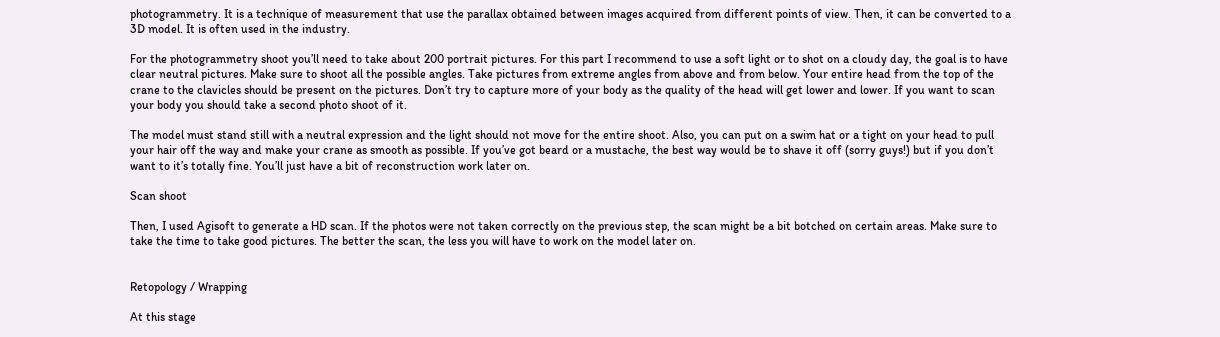photogrammetry. It is a technique of measurement that use the parallax obtained between images acquired from different points of view. Then, it can be converted to a 3D model. It is often used in the industry.

For the photogrammetry shoot you’ll need to take about 200 portrait pictures. For this part I recommend to use a soft light or to shot on a cloudy day, the goal is to have clear neutral pictures. Make sure to shoot all the possible angles. Take pictures from extreme angles from above and from below. Your entire head from the top of the crane to the clavicles should be present on the pictures. Don’t try to capture more of your body as the quality of the head will get lower and lower. If you want to scan your body you should take a second photo shoot of it.

The model must stand still with a neutral expression and the light should not move for the entire shoot. Also, you can put on a swim hat or a tight on your head to pull your hair off the way and make your crane as smooth as possible. If you’ve got beard or a mustache, the best way would be to shave it off (sorry guys!) but if you don’t want to it’s totally fine. You’ll just have a bit of reconstruction work later on.

Scan shoot

Then, I used Agisoft to generate a HD scan. If the photos were not taken correctly on the previous step, the scan might be a bit botched on certain areas. Make sure to take the time to take good pictures. The better the scan, the less you will have to work on the model later on.


Retopology / Wrapping

At this stage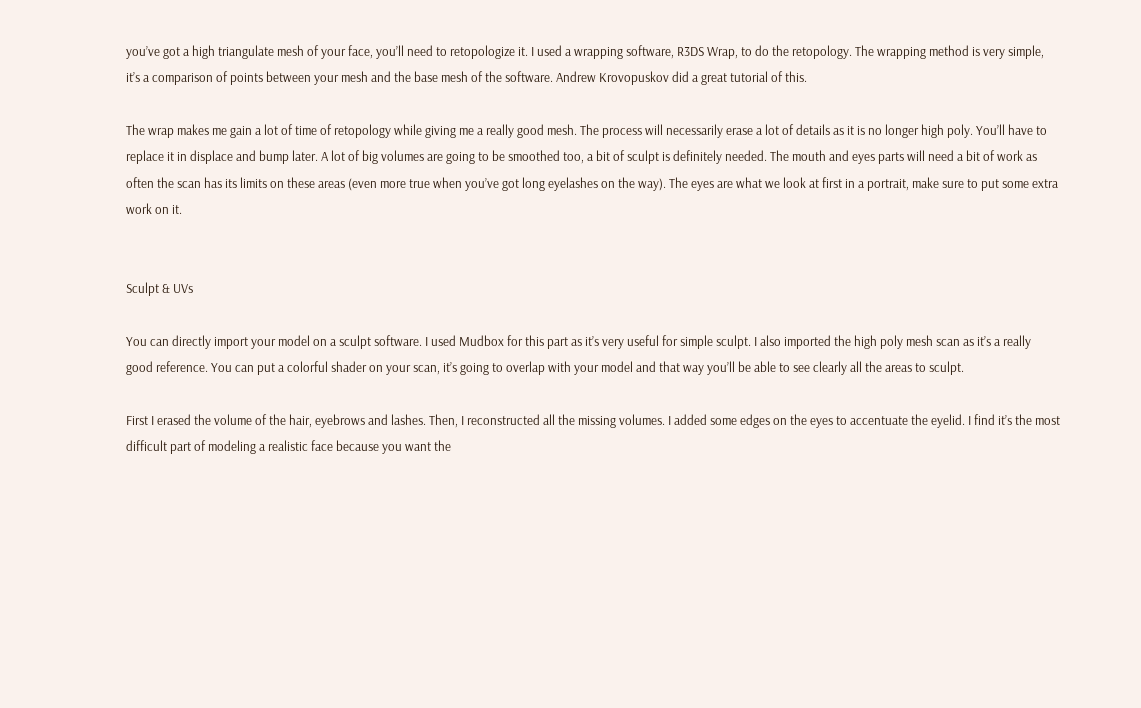you’ve got a high triangulate mesh of your face, you’ll need to retopologize it. I used a wrapping software, R3DS Wrap, to do the retopology. The wrapping method is very simple, it’s a comparison of points between your mesh and the base mesh of the software. Andrew Krovopuskov did a great tutorial of this.

The wrap makes me gain a lot of time of retopology while giving me a really good mesh. The process will necessarily erase a lot of details as it is no longer high poly. You’ll have to replace it in displace and bump later. A lot of big volumes are going to be smoothed too, a bit of sculpt is definitely needed. The mouth and eyes parts will need a bit of work as often the scan has its limits on these areas (even more true when you’ve got long eyelashes on the way). The eyes are what we look at first in a portrait, make sure to put some extra work on it.


Sculpt & UVs

You can directly import your model on a sculpt software. I used Mudbox for this part as it’s very useful for simple sculpt. I also imported the high poly mesh scan as it’s a really good reference. You can put a colorful shader on your scan, it’s going to overlap with your model and that way you’ll be able to see clearly all the areas to sculpt.

First I erased the volume of the hair, eyebrows and lashes. Then, I reconstructed all the missing volumes. I added some edges on the eyes to accentuate the eyelid. I find it’s the most difficult part of modeling a realistic face because you want the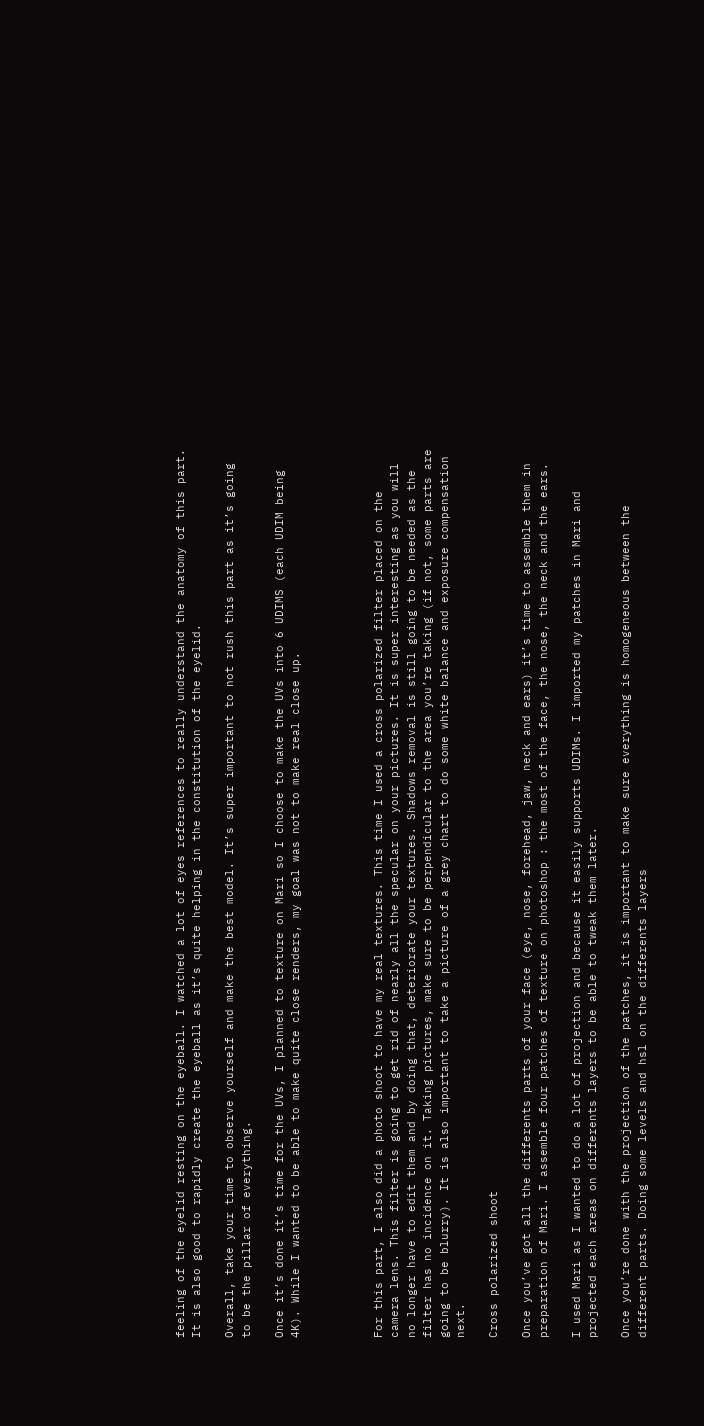feeling of the eyelid resting on the eyeball. I watched a lot of eyes references to really understand the anatomy of this part. It is also good to rapidly create the eyeball as it’s quite helping in the constitution of the eyelid.

Overall, take your time to observe yourself and make the best model. It’s super important to not rush this part as it’s going to be the pillar of everything.

Once it’s done it’s time for the UVs, I planned to texture on Mari so I choose to make the UVs into 6 UDIMS (each UDIM being 4K). While I wanted to be able to make quite close renders, my goal was not to make real close up.




For this part, I also did a photo shoot to have my real textures. This time I used a cross polarized filter placed on the camera lens. This filter is going to get rid of nearly all the specular on your pictures. It is super interesting as you will no longer have to edit them and by doing that, deteriorate your textures. Shadows removal is still going to be needed as the filter has no incidence on it. Taking pictures, make sure to be perpendicular to the area you’re taking (if not, some parts are going to be blurry). It is also important to take a picture of a grey chart to do some white balance and exposure compensation next.

Cross polarized shoot

Once you’ve got all the differents parts of your face (eye, nose, forehead, jaw, neck and ears) it’s time to assemble them in preparation of Mari. I assemble four patches of texture on photoshop : the most of the face, the nose, the neck and the ears.

I used Mari as I wanted to do a lot of projection and because it easily supports UDIMs. I imported my patches in Mari and projected each areas on differents layers to be able to tweak them later.

Once you’re done with the projection of the patches, it is important to make sure everything is homogeneous between the different parts. Doing some levels and hsl on the differents layers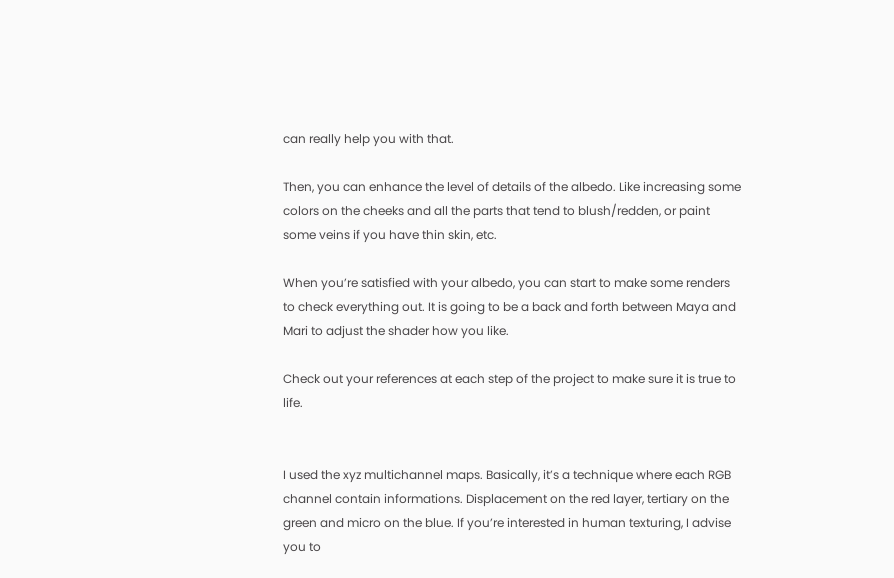can really help you with that.

Then, you can enhance the level of details of the albedo. Like increasing some colors on the cheeks and all the parts that tend to blush/redden, or paint some veins if you have thin skin, etc.

When you’re satisfied with your albedo, you can start to make some renders to check everything out. It is going to be a back and forth between Maya and Mari to adjust the shader how you like.

Check out your references at each step of the project to make sure it is true to life.


I used the xyz multichannel maps. Basically, it’s a technique where each RGB channel contain informations. Displacement on the red layer, tertiary on the green and micro on the blue. If you’re interested in human texturing, I advise you to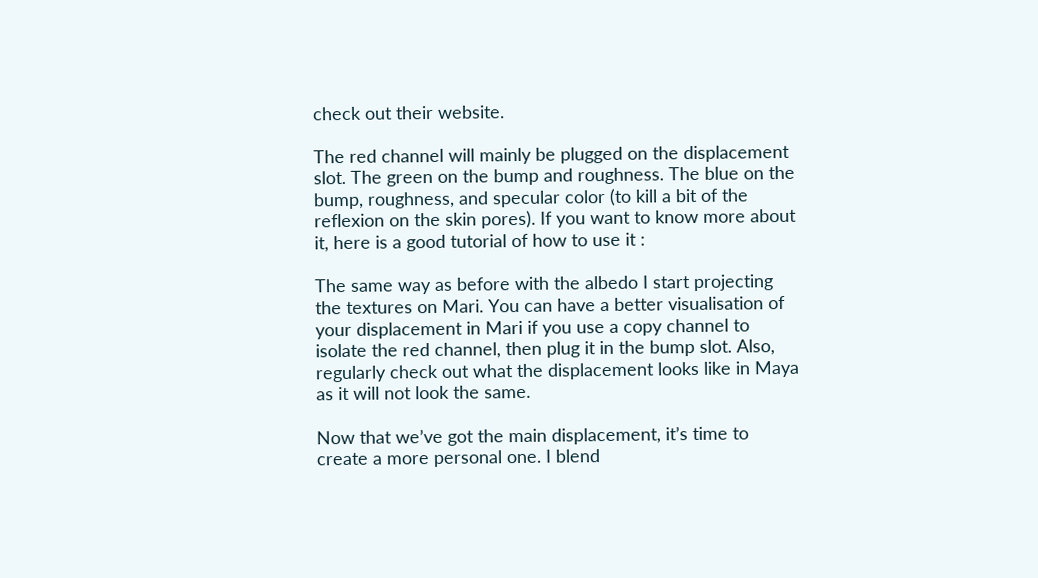check out their website.

The red channel will mainly be plugged on the displacement slot. The green on the bump and roughness. The blue on the bump, roughness, and specular color (to kill a bit of the reflexion on the skin pores). If you want to know more about it, here is a good tutorial of how to use it :

The same way as before with the albedo I start projecting the textures on Mari. You can have a better visualisation of your displacement in Mari if you use a copy channel to isolate the red channel, then plug it in the bump slot. Also, regularly check out what the displacement looks like in Maya as it will not look the same.

Now that we’ve got the main displacement, it’s time to create a more personal one. I blend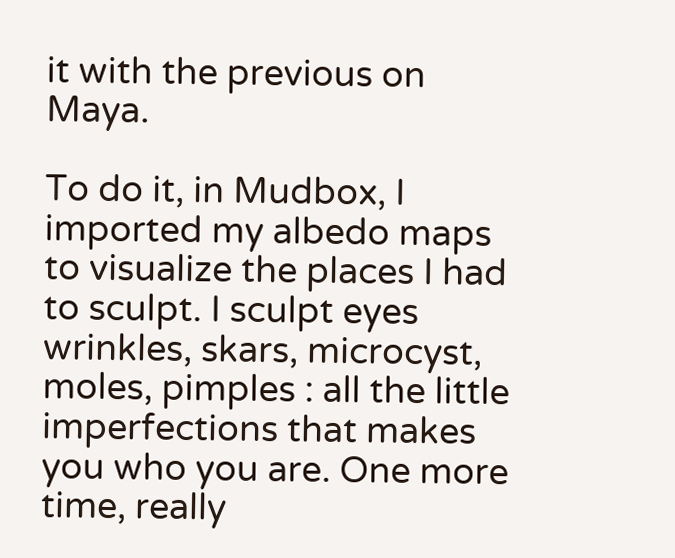it with the previous on Maya.

To do it, in Mudbox, I imported my albedo maps to visualize the places I had to sculpt. I sculpt eyes wrinkles, skars, microcyst, moles, pimples : all the little imperfections that makes you who you are. One more time, really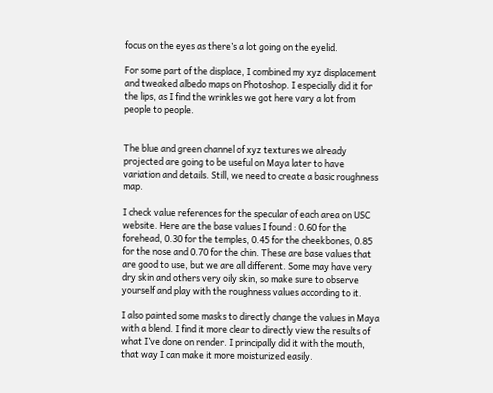focus on the eyes as there’s a lot going on the eyelid.

For some part of the displace, I combined my xyz displacement and tweaked albedo maps on Photoshop. I especially did it for the lips, as I find the wrinkles we got here vary a lot from people to people.


The blue and green channel of xyz textures we already projected are going to be useful on Maya later to have variation and details. Still, we need to create a basic roughness map.

I check value references for the specular of each area on USC website. Here are the base values I found : 0.60 for the forehead, 0.30 for the temples, 0.45 for the cheekbones, 0.85 for the nose and 0.70 for the chin. These are base values that are good to use, but we are all different. Some may have very dry skin and others very oily skin, so make sure to observe yourself and play with the roughness values according to it.

I also painted some masks to directly change the values in Maya with a blend. I find it more clear to directly view the results of what I’ve done on render. I principally did it with the mouth, that way I can make it more moisturized easily.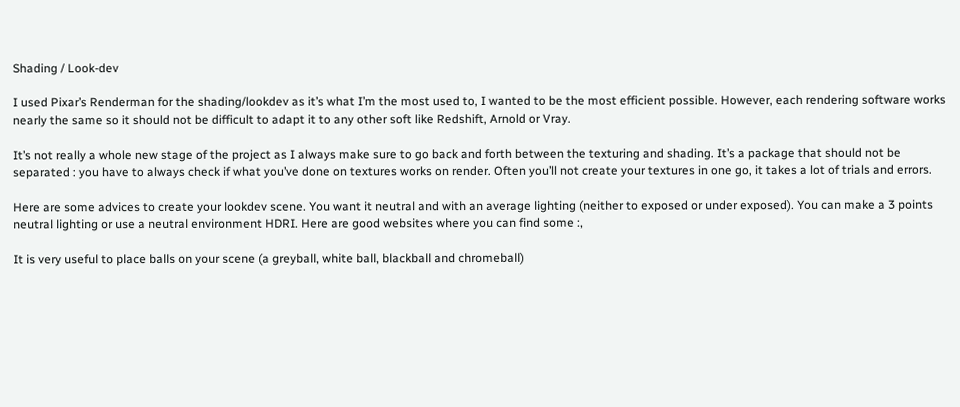Shading / Look-dev

I used Pixar’s Renderman for the shading/lookdev as it’s what I’m the most used to, I wanted to be the most efficient possible. However, each rendering software works nearly the same so it should not be difficult to adapt it to any other soft like Redshift, Arnold or Vray.

It’s not really a whole new stage of the project as I always make sure to go back and forth between the texturing and shading. It’s a package that should not be separated : you have to always check if what you’ve done on textures works on render. Often you’ll not create your textures in one go, it takes a lot of trials and errors.

Here are some advices to create your lookdev scene. You want it neutral and with an average lighting (neither to exposed or under exposed). You can make a 3 points neutral lighting or use a neutral environment HDRI. Here are good websites where you can find some :,

It is very useful to place balls on your scene (a greyball, white ball, blackball and chromeball)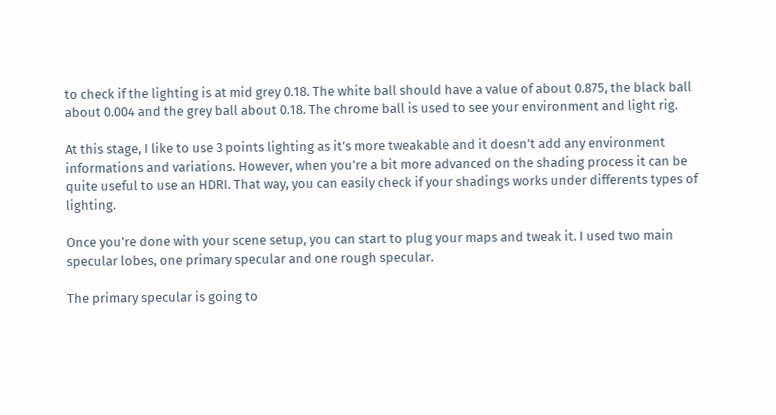to check if the lighting is at mid grey 0.18. The white ball should have a value of about 0.875, the black ball about 0.004 and the grey ball about 0.18. The chrome ball is used to see your environment and light rig.

At this stage, I like to use 3 points lighting as it’s more tweakable and it doesn’t add any environment informations and variations. However, when you’re a bit more advanced on the shading process it can be quite useful to use an HDRI. That way, you can easily check if your shadings works under differents types of lighting.

Once you’re done with your scene setup, you can start to plug your maps and tweak it. I used two main specular lobes, one primary specular and one rough specular.

The primary specular is going to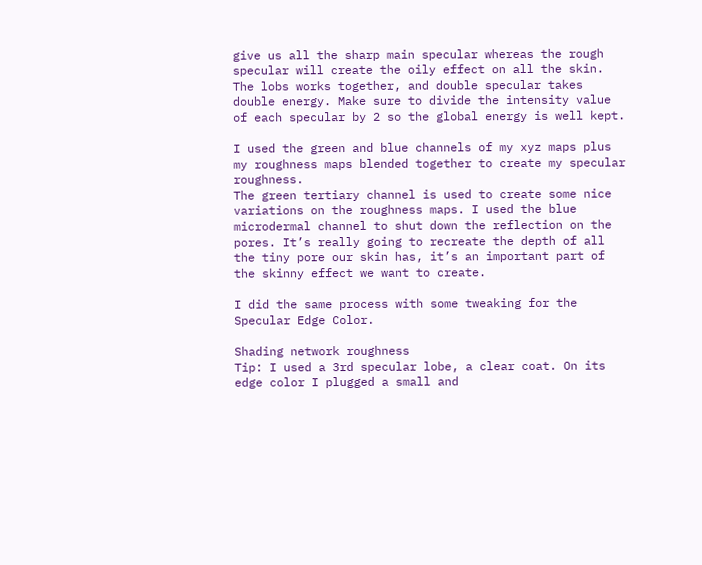give us all the sharp main specular whereas the rough specular will create the oily effect on all the skin. The lobs works together, and double specular takes double energy. Make sure to divide the intensity value of each specular by 2 so the global energy is well kept.

I used the green and blue channels of my xyz maps plus my roughness maps blended together to create my specular roughness.
The green tertiary channel is used to create some nice variations on the roughness maps. I used the blue microdermal channel to shut down the reflection on the pores. It’s really going to recreate the depth of all the tiny pore our skin has, it’s an important part of the skinny effect we want to create.

I did the same process with some tweaking for the Specular Edge Color.

Shading network roughness
Tip: I used a 3rd specular lobe, a clear coat. On its edge color I plugged a small and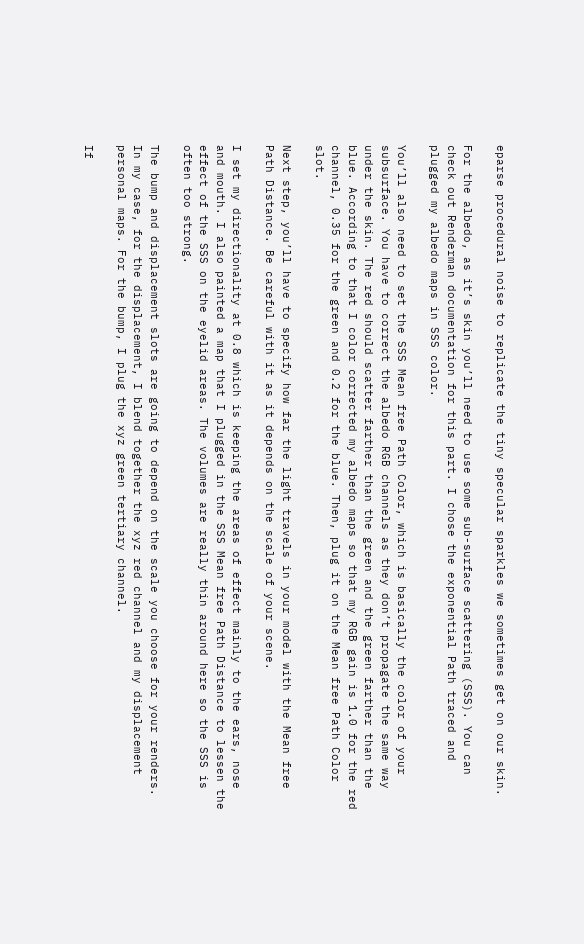eparse procedural noise to replicate the tiny specular sparkles we sometimes get on our skin.

For the albedo, as it’s skin you’ll need to use some sub-surface scattering (SSS). You can check out Renderman documentation for this part. I chose the exponential Path traced and plugged my albedo maps in SSS color.

You’ll also need to set the SSS Mean free Path Color, which is basically the color of your subsurface. You have to correct the albedo RGB channels as they don’t propagate the same way under the skin. The red should scatter farther than the green and the green farther than the blue. According to that I color corrected my albedo maps so that my RGB gain is 1.0 for the red channel, 0.35 for the green and 0.2 for the blue. Then, plug it on the Mean free Path Color slot.

Next step, you’ll have to specify how far the light travels in your model with the Mean free Path Distance. Be careful with it as it depends on the scale of your scene.

I set my directionality at 0.8 which is keeping the areas of effect mainly to the ears, nose and mouth. I also painted a map that I plugged in the SSS Mean free Path Distance to lessen the effect of the SSS on the eyelid areas. The volumes are really thin around here so the SSS is often too strong.

The bump and displacement slots are going to depend on the scale you choose for your renders. In my case, for the displacement, I blend together the xyz red channel and my displacement personal maps. For the bump, I plug the xyz green tertiary channel.

If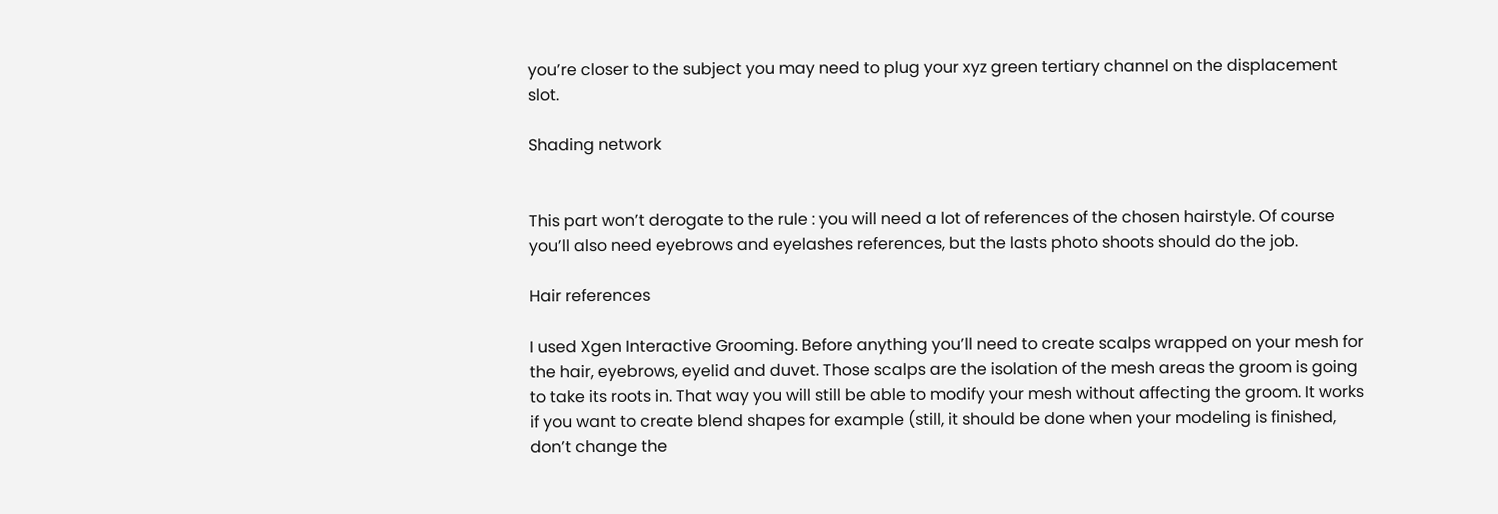you’re closer to the subject you may need to plug your xyz green tertiary channel on the displacement slot.

Shading network


This part won’t derogate to the rule : you will need a lot of references of the chosen hairstyle. Of course you’ll also need eyebrows and eyelashes references, but the lasts photo shoots should do the job.

Hair references

I used Xgen Interactive Grooming. Before anything you’ll need to create scalps wrapped on your mesh for the hair, eyebrows, eyelid and duvet. Those scalps are the isolation of the mesh areas the groom is going to take its roots in. That way you will still be able to modify your mesh without affecting the groom. It works if you want to create blend shapes for example (still, it should be done when your modeling is finished, don’t change the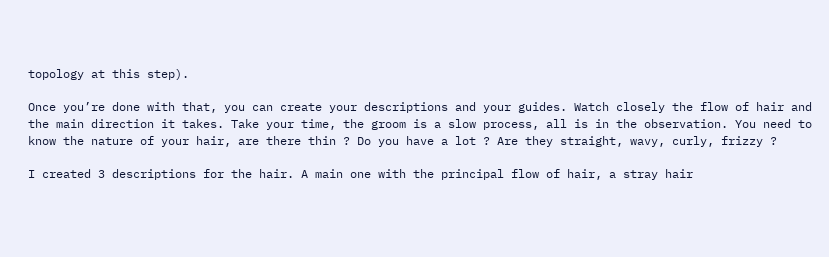topology at this step).

Once you’re done with that, you can create your descriptions and your guides. Watch closely the flow of hair and the main direction it takes. Take your time, the groom is a slow process, all is in the observation. You need to know the nature of your hair, are there thin ? Do you have a lot ? Are they straight, wavy, curly, frizzy ?

I created 3 descriptions for the hair. A main one with the principal flow of hair, a stray hair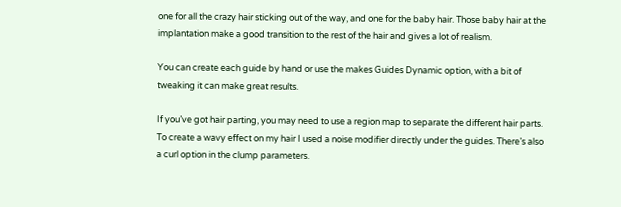one for all the crazy hair sticking out of the way, and one for the baby hair. Those baby hair at the implantation make a good transition to the rest of the hair and gives a lot of realism.

You can create each guide by hand or use the makes Guides Dynamic option, with a bit of tweaking it can make great results.

If you’ve got hair parting, you may need to use a region map to separate the different hair parts. To create a wavy effect on my hair I used a noise modifier directly under the guides. There’s also a curl option in the clump parameters.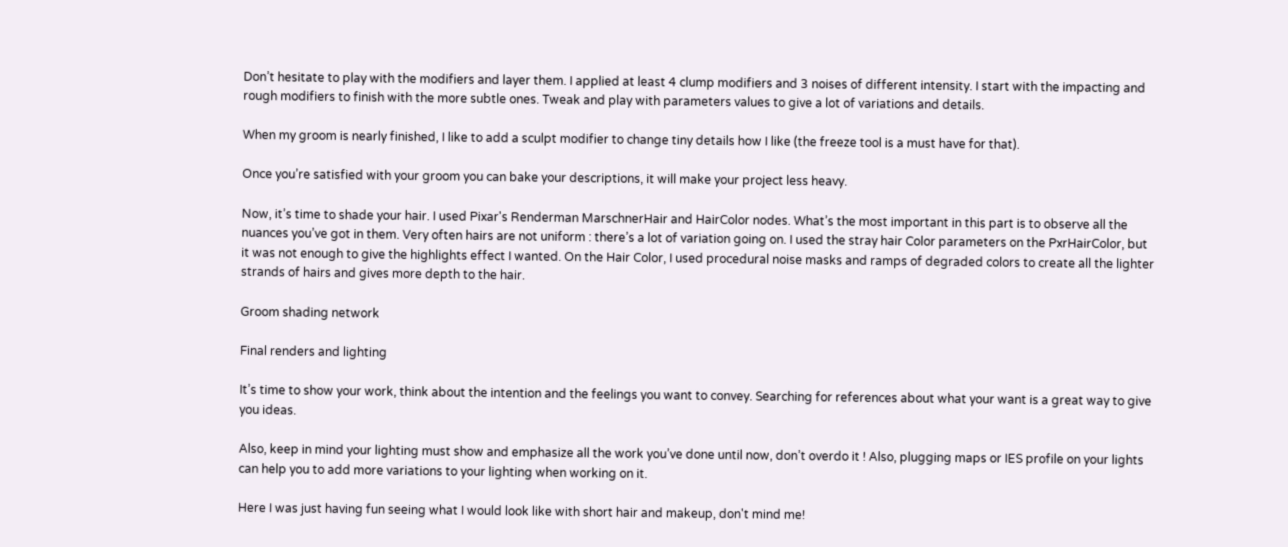Don’t hesitate to play with the modifiers and layer them. I applied at least 4 clump modifiers and 3 noises of different intensity. I start with the impacting and rough modifiers to finish with the more subtle ones. Tweak and play with parameters values to give a lot of variations and details.

When my groom is nearly finished, I like to add a sculpt modifier to change tiny details how I like (the freeze tool is a must have for that).

Once you’re satisfied with your groom you can bake your descriptions, it will make your project less heavy.

Now, it’s time to shade your hair. I used Pixar's Renderman MarschnerHair and HairColor nodes. What’s the most important in this part is to observe all the nuances you’ve got in them. Very often hairs are not uniform : there’s a lot of variation going on. I used the stray hair Color parameters on the PxrHairColor, but it was not enough to give the highlights effect I wanted. On the Hair Color, I used procedural noise masks and ramps of degraded colors to create all the lighter strands of hairs and gives more depth to the hair.

Groom shading network

Final renders and lighting

It’s time to show your work, think about the intention and the feelings you want to convey. Searching for references about what your want is a great way to give you ideas.

Also, keep in mind your lighting must show and emphasize all the work you’ve done until now, don’t overdo it ! Also, plugging maps or IES profile on your lights can help you to add more variations to your lighting when working on it.

Here I was just having fun seeing what I would look like with short hair and makeup, don't mind me!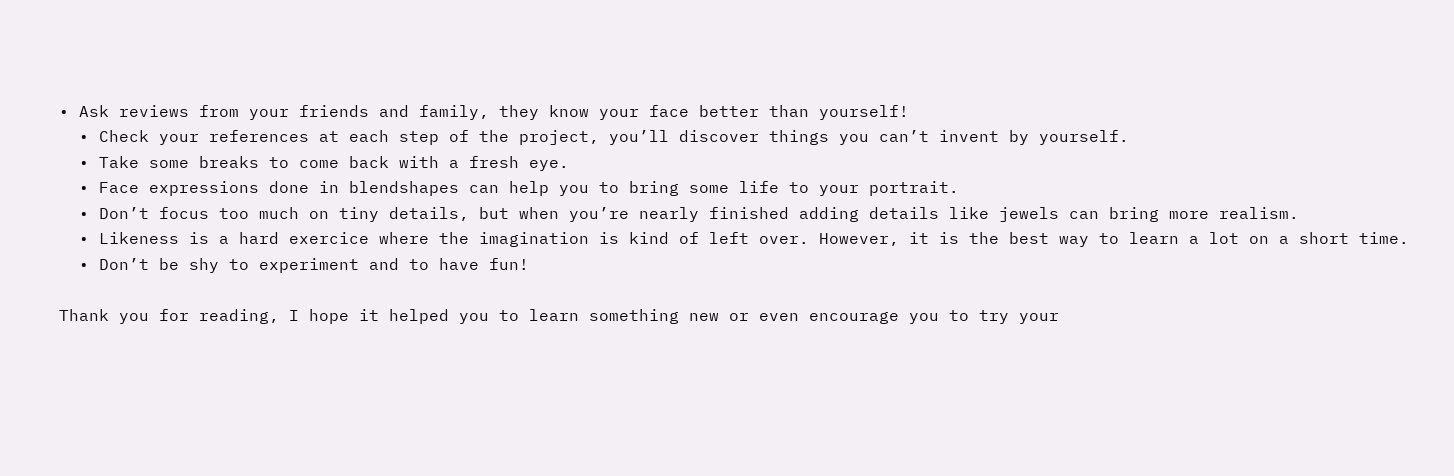• Ask reviews from your friends and family, they know your face better than yourself!
  • Check your references at each step of the project, you’ll discover things you can’t invent by yourself.
  • Take some breaks to come back with a fresh eye.
  • Face expressions done in blendshapes can help you to bring some life to your portrait.
  • Don’t focus too much on tiny details, but when you’re nearly finished adding details like jewels can bring more realism.
  • Likeness is a hard exercice where the imagination is kind of left over. However, it is the best way to learn a lot on a short time.
  • Don’t be shy to experiment and to have fun!

Thank you for reading, I hope it helped you to learn something new or even encourage you to try your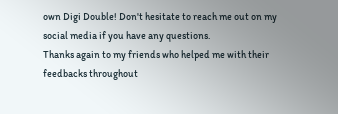own Digi Double! Don't hesitate to reach me out on my social media if you have any questions.
Thanks again to my friends who helped me with their feedbacks throughout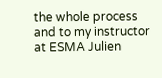the whole process and to my instructor at ESMA Julien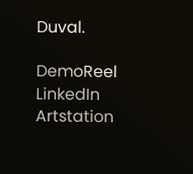Duval.

DemoReel LinkedIn Artstation